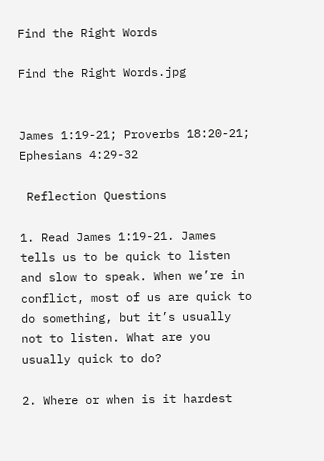Find the Right Words

Find the Right Words.jpg


James 1:19-21; Proverbs 18:20-21; Ephesians 4:29-32

 Reflection Questions

1. Read James 1:19-21. James tells us to be quick to listen and slow to speak. When we’re in conflict, most of us are quick to do something, but it’s usually not to listen. What are you usually quick to do?

2. Where or when is it hardest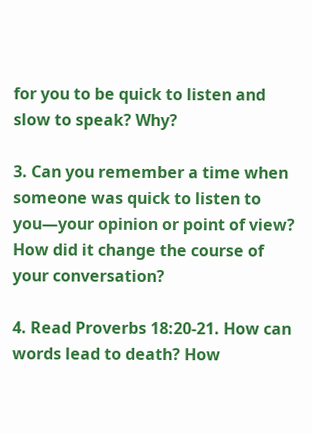for you to be quick to listen and slow to speak? Why?

3. Can you remember a time when someone was quick to listen to you—your opinion or point of view? How did it change the course of your conversation?

4. Read Proverbs 18:20-21. How can words lead to death? How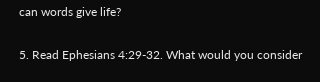can words give life?

5. Read Ephesians 4:29-32. What would you consider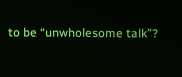to be “unwholesome talk”?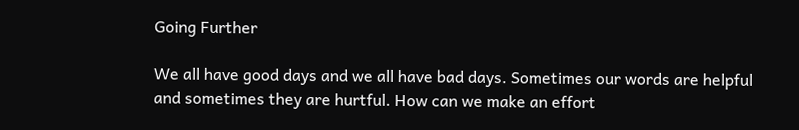Going Further

We all have good days and we all have bad days. Sometimes our words are helpful and sometimes they are hurtful. How can we make an effort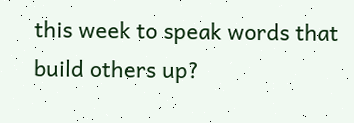this week to speak words that build others up?